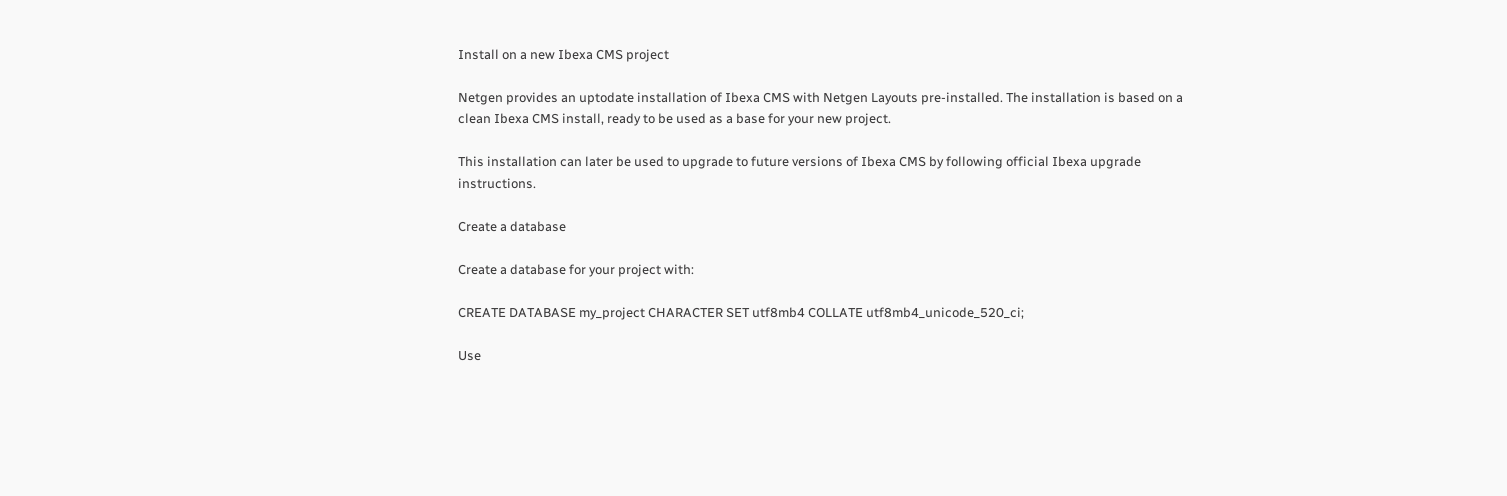Install on a new Ibexa CMS project

Netgen provides an uptodate installation of Ibexa CMS with Netgen Layouts pre-installed. The installation is based on a clean Ibexa CMS install, ready to be used as a base for your new project.

This installation can later be used to upgrade to future versions of Ibexa CMS by following official Ibexa upgrade instructions.

Create a database

Create a database for your project with:

CREATE DATABASE my_project CHARACTER SET utf8mb4 COLLATE utf8mb4_unicode_520_ci;

Use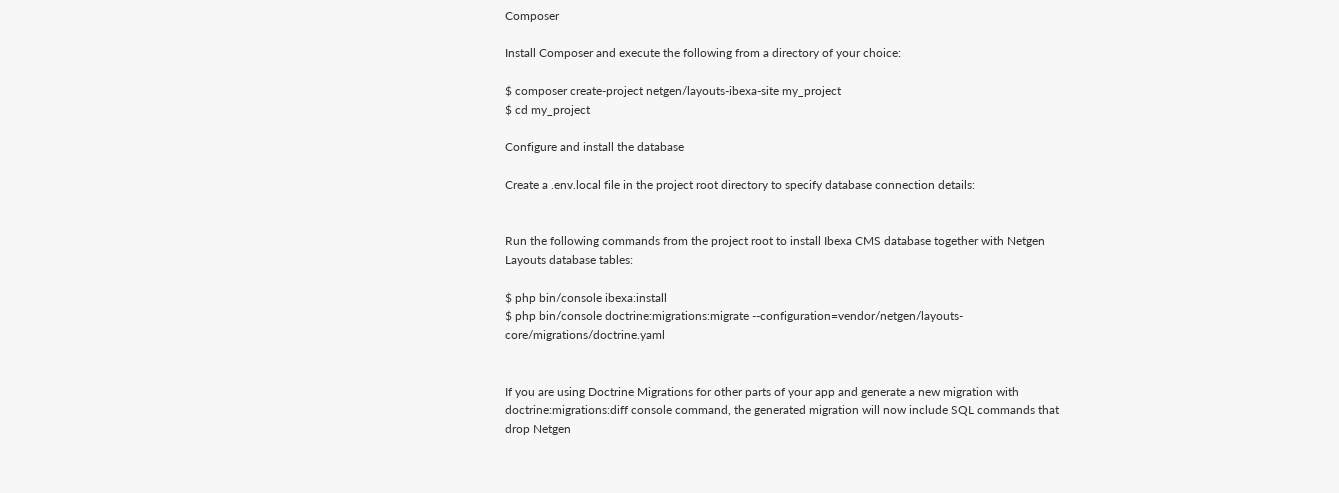Composer

Install Composer and execute the following from a directory of your choice:

$ composer create-project netgen/layouts-ibexa-site my_project
$ cd my_project

Configure and install the database

Create a .env.local file in the project root directory to specify database connection details:


Run the following commands from the project root to install Ibexa CMS database together with Netgen Layouts database tables:

$ php bin/console ibexa:install
$ php bin/console doctrine:migrations:migrate --configuration=vendor/netgen/layouts-core/migrations/doctrine.yaml


If you are using Doctrine Migrations for other parts of your app and generate a new migration with doctrine:migrations:diff console command, the generated migration will now include SQL commands that drop Netgen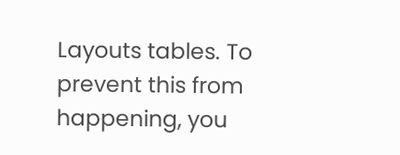Layouts tables. To prevent this from happening, you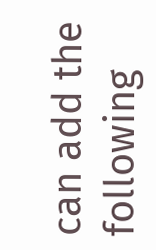can add the following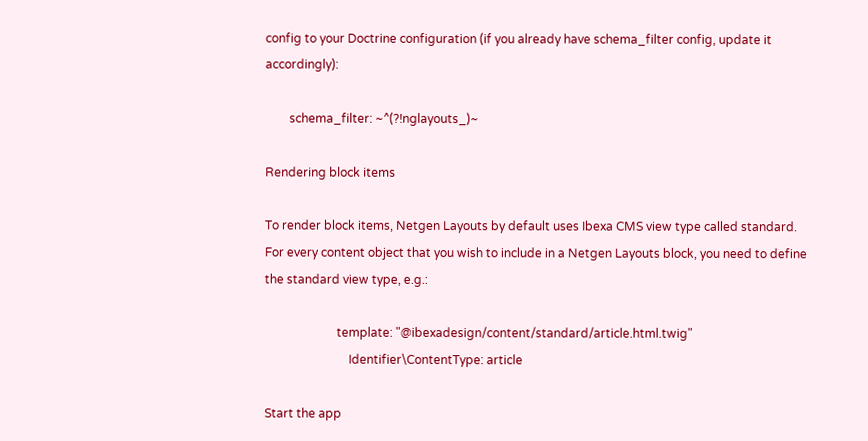config to your Doctrine configuration (if you already have schema_filter config, update it accordingly):

        schema_filter: ~^(?!nglayouts_)~

Rendering block items

To render block items, Netgen Layouts by default uses Ibexa CMS view type called standard. For every content object that you wish to include in a Netgen Layouts block, you need to define the standard view type, e.g.:

                        template: "@ibexadesign/content/standard/article.html.twig"
                            Identifier\ContentType: article

Start the app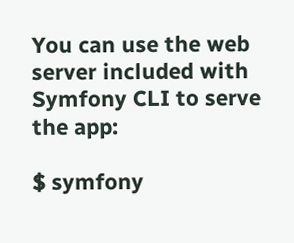You can use the web server included with Symfony CLI to serve the app:

$ symfony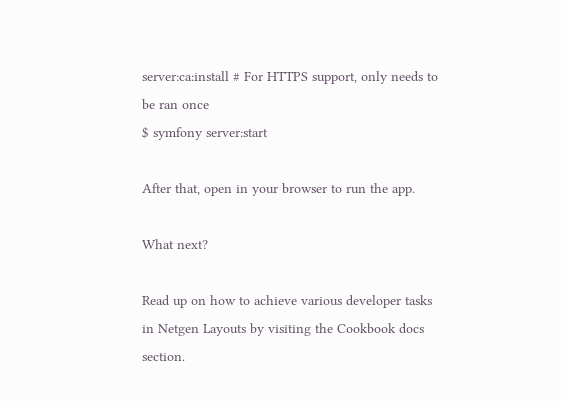server:ca:install # For HTTPS support, only needs to be ran once
$ symfony server:start

After that, open in your browser to run the app.

What next?

Read up on how to achieve various developer tasks in Netgen Layouts by visiting the Cookbook docs section.